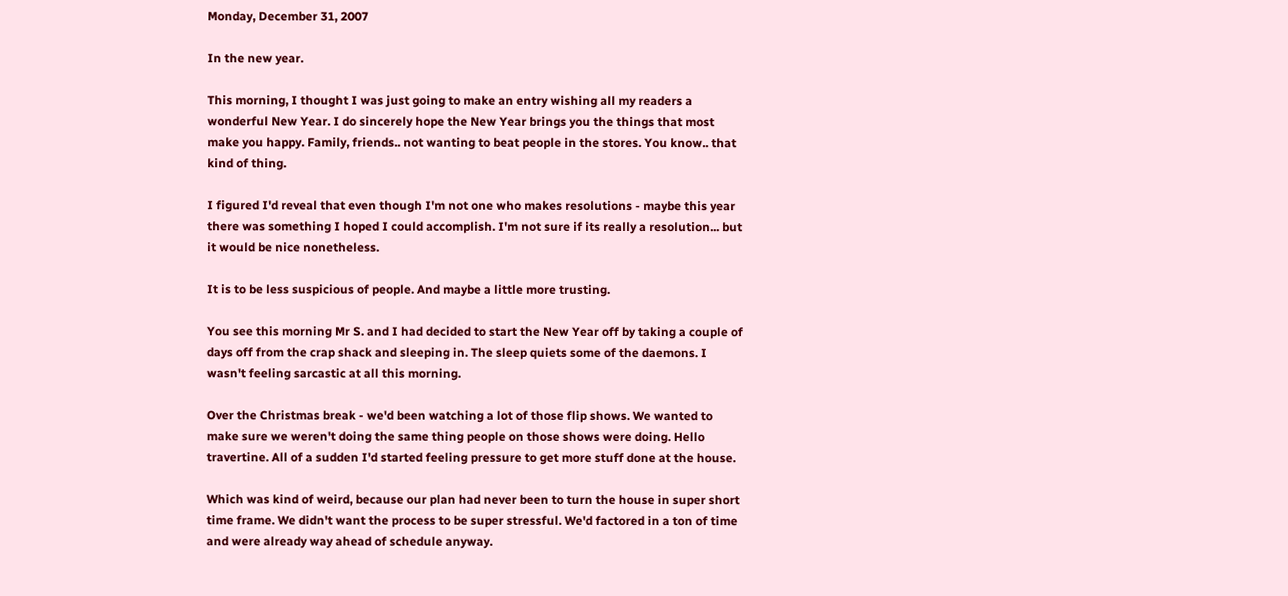Monday, December 31, 2007

In the new year.

This morning, I thought I was just going to make an entry wishing all my readers a wonderful New Year. I do sincerely hope the New Year brings you the things that most make you happy. Family, friends.. not wanting to beat people in the stores. You know.. that kind of thing.

I figured I'd reveal that even though I'm not one who makes resolutions - maybe this year there was something I hoped I could accomplish. I'm not sure if its really a resolution... but it would be nice nonetheless.

It is to be less suspicious of people. And maybe a little more trusting.

You see this morning Mr S. and I had decided to start the New Year off by taking a couple of days off from the crap shack and sleeping in. The sleep quiets some of the daemons. I wasn't feeling sarcastic at all this morning.

Over the Christmas break - we'd been watching a lot of those flip shows. We wanted to make sure we weren't doing the same thing people on those shows were doing. Hello travertine. All of a sudden I'd started feeling pressure to get more stuff done at the house.

Which was kind of weird, because our plan had never been to turn the house in super short time frame. We didn't want the process to be super stressful. We'd factored in a ton of time and were already way ahead of schedule anyway.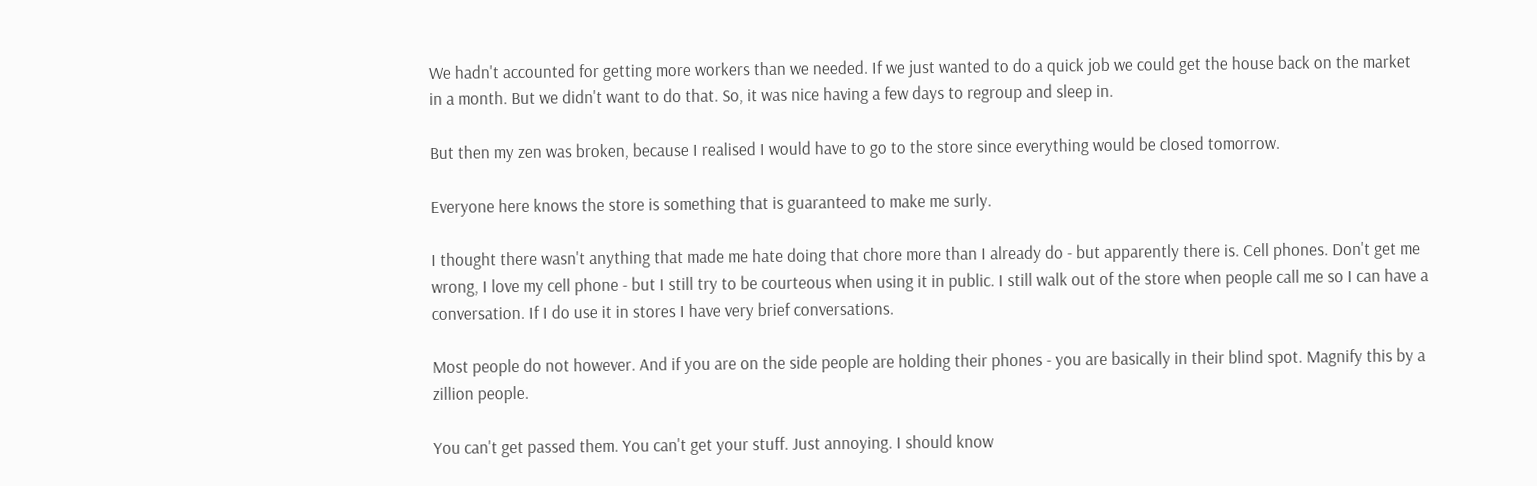We hadn't accounted for getting more workers than we needed. If we just wanted to do a quick job we could get the house back on the market in a month. But we didn't want to do that. So, it was nice having a few days to regroup and sleep in.

But then my zen was broken, because I realised I would have to go to the store since everything would be closed tomorrow.

Everyone here knows the store is something that is guaranteed to make me surly.

I thought there wasn't anything that made me hate doing that chore more than I already do - but apparently there is. Cell phones. Don't get me wrong, I love my cell phone - but I still try to be courteous when using it in public. I still walk out of the store when people call me so I can have a conversation. If I do use it in stores I have very brief conversations.

Most people do not however. And if you are on the side people are holding their phones - you are basically in their blind spot. Magnify this by a zillion people.

You can't get passed them. You can't get your stuff. Just annoying. I should know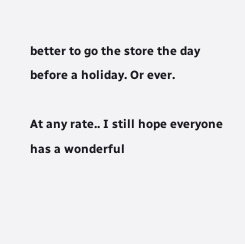better to go the store the day before a holiday. Or ever.

At any rate.. I still hope everyone has a wonderful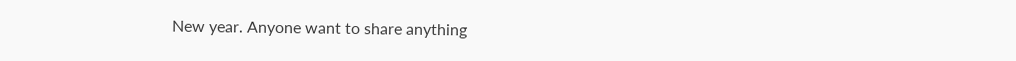New year. Anyone want to share anything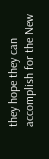they hope they can accomplish for the New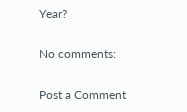Year?

No comments:

Post a Comment